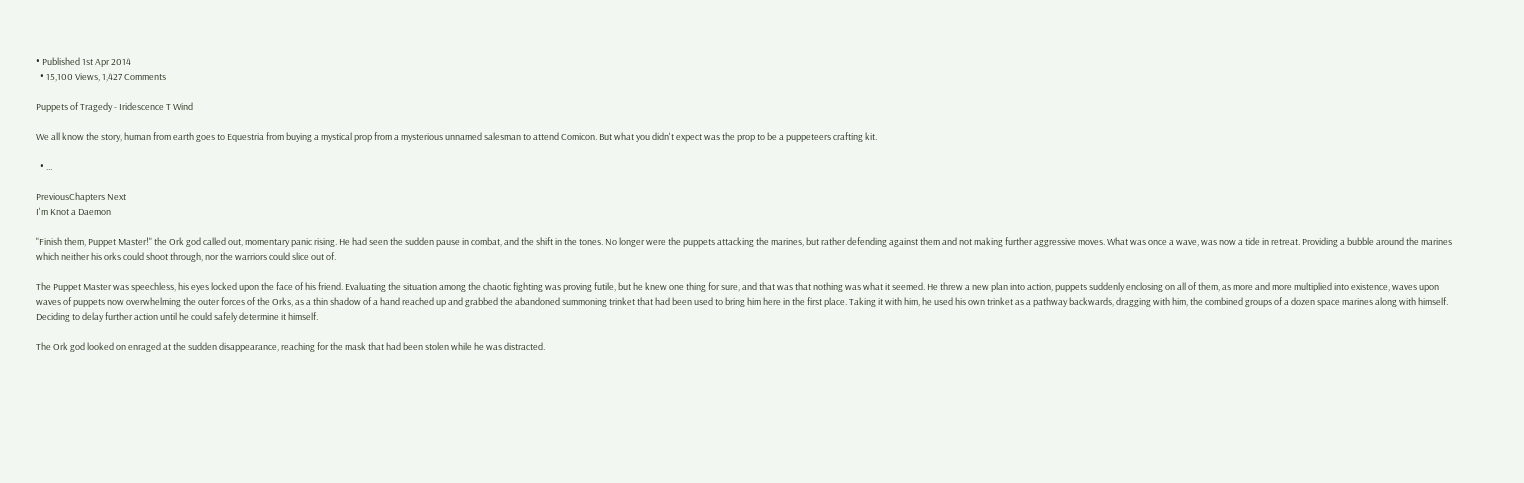• Published 1st Apr 2014
  • 15,100 Views, 1,427 Comments

Puppets of Tragedy - Iridescence T Wind

We all know the story, human from earth goes to Equestria from buying a mystical prop from a mysterious unnamed salesman to attend Comicon. But what you didn't expect was the prop to be a puppeteers crafting kit.

  • ...

PreviousChapters Next
I'm Knot a Daemon

"Finish them, Puppet Master!" the Ork god called out, momentary panic rising. He had seen the sudden pause in combat, and the shift in the tones. No longer were the puppets attacking the marines, but rather defending against them and not making further aggressive moves. What was once a wave, was now a tide in retreat. Providing a bubble around the marines which neither his orks could shoot through, nor the warriors could slice out of.

The Puppet Master was speechless, his eyes locked upon the face of his friend. Evaluating the situation among the chaotic fighting was proving futile, but he knew one thing for sure, and that was that nothing was what it seemed. He threw a new plan into action, puppets suddenly enclosing on all of them, as more and more multiplied into existence, waves upon waves of puppets now overwhelming the outer forces of the Orks, as a thin shadow of a hand reached up and grabbed the abandoned summoning trinket that had been used to bring him here in the first place. Taking it with him, he used his own trinket as a pathway backwards, dragging with him, the combined groups of a dozen space marines along with himself. Deciding to delay further action until he could safely determine it himself.

The Ork god looked on enraged at the sudden disappearance, reaching for the mask that had been stolen while he was distracted.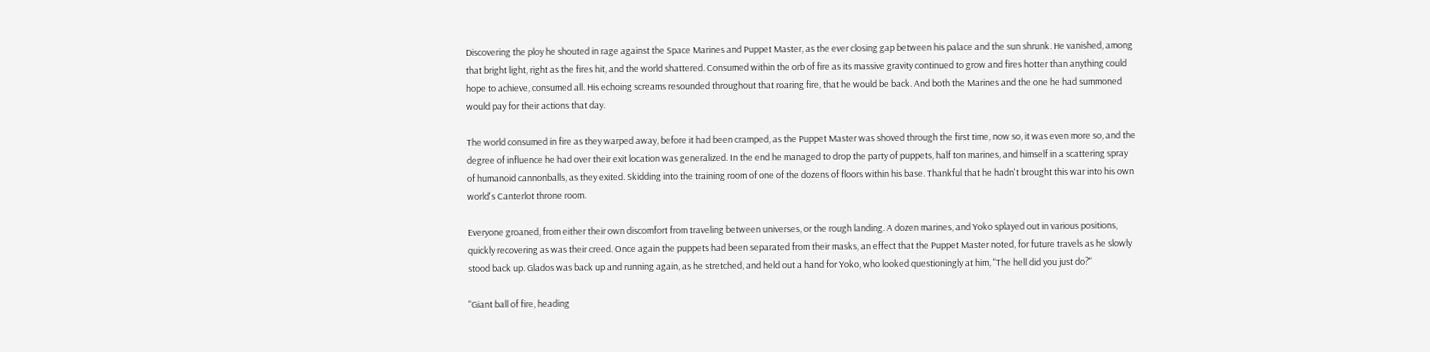Discovering the ploy he shouted in rage against the Space Marines and Puppet Master, as the ever closing gap between his palace and the sun shrunk. He vanished, among that bright light, right as the fires hit, and the world shattered. Consumed within the orb of fire as its massive gravity continued to grow and fires hotter than anything could hope to achieve, consumed all. His echoing screams resounded throughout that roaring fire, that he would be back. And both the Marines and the one he had summoned would pay for their actions that day.

The world consumed in fire as they warped away, before it had been cramped, as the Puppet Master was shoved through the first time, now so, it was even more so, and the degree of influence he had over their exit location was generalized. In the end he managed to drop the party of puppets, half ton marines, and himself in a scattering spray of humanoid cannonballs, as they exited. Skidding into the training room of one of the dozens of floors within his base. Thankful that he hadn't brought this war into his own world's Canterlot throne room.

Everyone groaned, from either their own discomfort from traveling between universes, or the rough landing. A dozen marines, and Yoko splayed out in various positions, quickly recovering as was their creed. Once again the puppets had been separated from their masks, an effect that the Puppet Master noted, for future travels as he slowly stood back up. Glados was back up and running again, as he stretched, and held out a hand for Yoko, who looked questioningly at him, "The hell did you just do?"

"Giant ball of fire, heading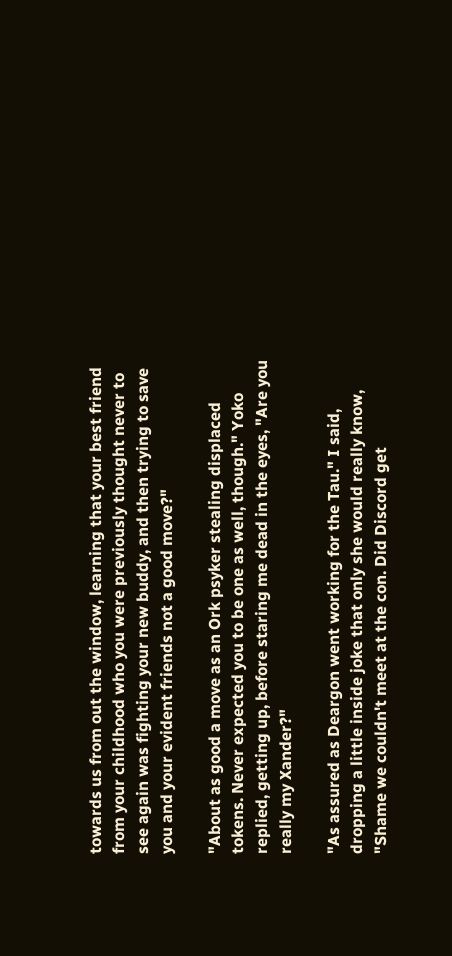towards us from out the window, learning that your best friend from your childhood who you were previously thought never to see again was fighting your new buddy, and then trying to save you and your evident friends not a good move?"

"About as good a move as an Ork psyker stealing displaced tokens. Never expected you to be one as well, though." Yoko replied, getting up, before staring me dead in the eyes, "Are you really my Xander?"

"As assured as Deargon went working for the Tau." I said, dropping a little inside joke that only she would really know, "Shame we couldn't meet at the con. Did Discord get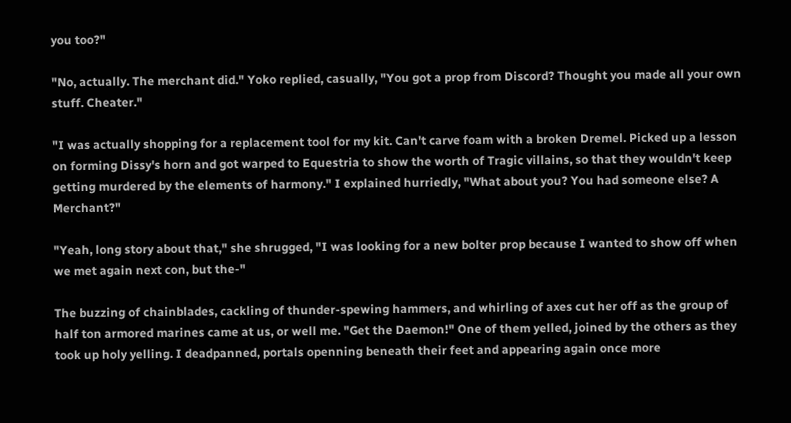you too?"

"No, actually. The merchant did." Yoko replied, casually, "You got a prop from Discord? Thought you made all your own stuff. Cheater."

"I was actually shopping for a replacement tool for my kit. Can't carve foam with a broken Dremel. Picked up a lesson on forming Dissy's horn and got warped to Equestria to show the worth of Tragic villains, so that they wouldn't keep getting murdered by the elements of harmony." I explained hurriedly, "What about you? You had someone else? A Merchant?"

"Yeah, long story about that," she shrugged, "I was looking for a new bolter prop because I wanted to show off when we met again next con, but the-"

The buzzing of chainblades, cackling of thunder-spewing hammers, and whirling of axes cut her off as the group of half ton armored marines came at us, or well me. "Get the Daemon!" One of them yelled, joined by the others as they took up holy yelling. I deadpanned, portals openning beneath their feet and appearing again once more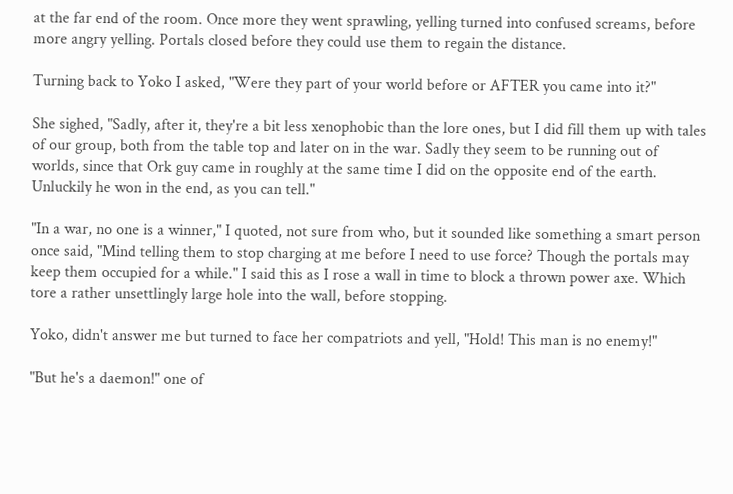at the far end of the room. Once more they went sprawling, yelling turned into confused screams, before more angry yelling. Portals closed before they could use them to regain the distance.

Turning back to Yoko I asked, "Were they part of your world before or AFTER you came into it?"

She sighed, "Sadly, after it, they're a bit less xenophobic than the lore ones, but I did fill them up with tales of our group, both from the table top and later on in the war. Sadly they seem to be running out of worlds, since that Ork guy came in roughly at the same time I did on the opposite end of the earth. Unluckily he won in the end, as you can tell."

"In a war, no one is a winner," I quoted, not sure from who, but it sounded like something a smart person once said, "Mind telling them to stop charging at me before I need to use force? Though the portals may keep them occupied for a while." I said this as I rose a wall in time to block a thrown power axe. Which tore a rather unsettlingly large hole into the wall, before stopping.

Yoko, didn't answer me but turned to face her compatriots and yell, "Hold! This man is no enemy!"

"But he's a daemon!" one of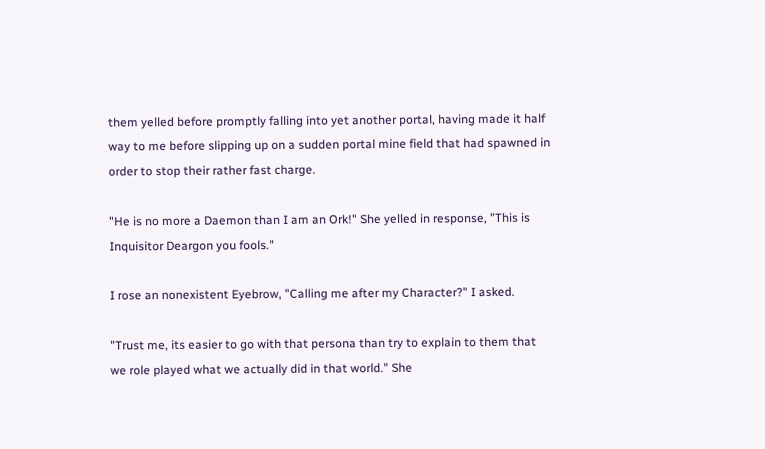them yelled before promptly falling into yet another portal, having made it half way to me before slipping up on a sudden portal mine field that had spawned in order to stop their rather fast charge.

"He is no more a Daemon than I am an Ork!" She yelled in response, "This is Inquisitor Deargon you fools."

I rose an nonexistent Eyebrow, "Calling me after my Character?" I asked.

"Trust me, its easier to go with that persona than try to explain to them that we role played what we actually did in that world." She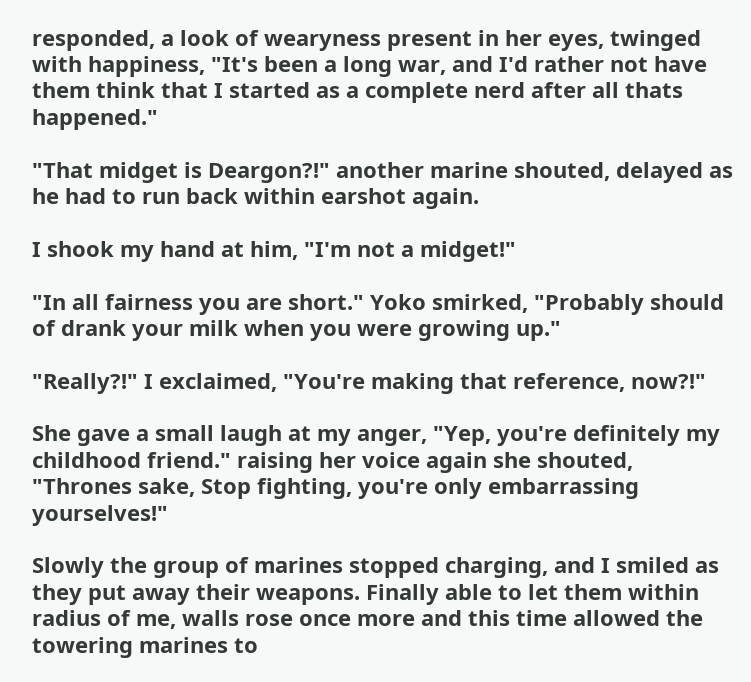responded, a look of wearyness present in her eyes, twinged with happiness, "It's been a long war, and I'd rather not have them think that I started as a complete nerd after all thats happened."

"That midget is Deargon?!" another marine shouted, delayed as he had to run back within earshot again.

I shook my hand at him, "I'm not a midget!"

"In all fairness you are short." Yoko smirked, "Probably should of drank your milk when you were growing up."

"Really?!" I exclaimed, "You're making that reference, now?!"

She gave a small laugh at my anger, "Yep, you're definitely my childhood friend." raising her voice again she shouted, "Thrones sake, Stop fighting, you're only embarrassing yourselves!"

Slowly the group of marines stopped charging, and I smiled as they put away their weapons. Finally able to let them within radius of me, walls rose once more and this time allowed the towering marines to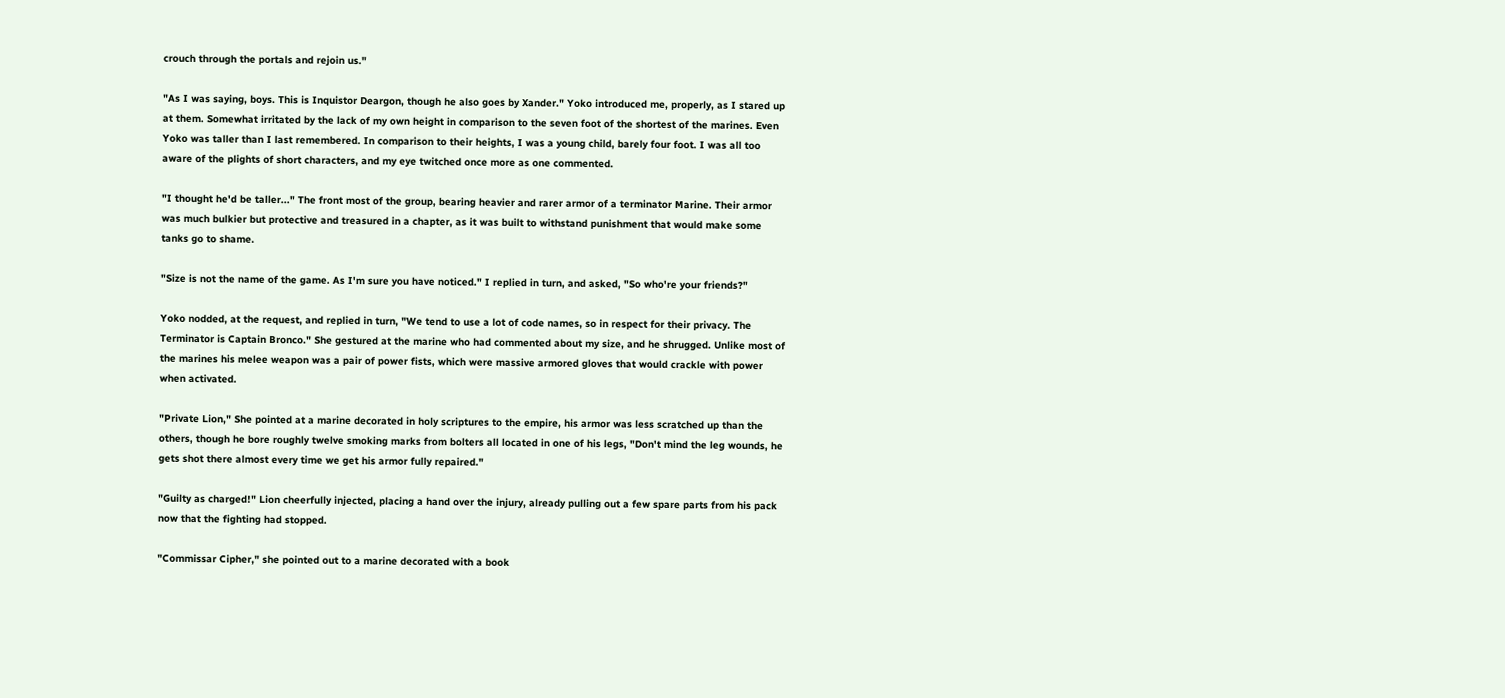crouch through the portals and rejoin us."

"As I was saying, boys. This is Inquistor Deargon, though he also goes by Xander." Yoko introduced me, properly, as I stared up at them. Somewhat irritated by the lack of my own height in comparison to the seven foot of the shortest of the marines. Even Yoko was taller than I last remembered. In comparison to their heights, I was a young child, barely four foot. I was all too aware of the plights of short characters, and my eye twitched once more as one commented.

"I thought he'd be taller..." The front most of the group, bearing heavier and rarer armor of a terminator Marine. Their armor was much bulkier but protective and treasured in a chapter, as it was built to withstand punishment that would make some tanks go to shame.

"Size is not the name of the game. As I'm sure you have noticed." I replied in turn, and asked, "So who're your friends?"

Yoko nodded, at the request, and replied in turn, "We tend to use a lot of code names, so in respect for their privacy. The Terminator is Captain Bronco." She gestured at the marine who had commented about my size, and he shrugged. Unlike most of the marines his melee weapon was a pair of power fists, which were massive armored gloves that would crackle with power when activated.

"Private Lion," She pointed at a marine decorated in holy scriptures to the empire, his armor was less scratched up than the others, though he bore roughly twelve smoking marks from bolters all located in one of his legs, "Don't mind the leg wounds, he gets shot there almost every time we get his armor fully repaired."

"Guilty as charged!" Lion cheerfully injected, placing a hand over the injury, already pulling out a few spare parts from his pack now that the fighting had stopped.

"Commissar Cipher," she pointed out to a marine decorated with a book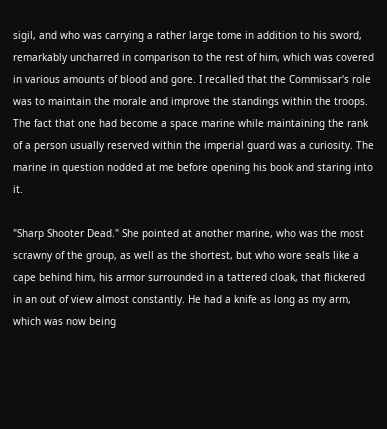sigil, and who was carrying a rather large tome in addition to his sword, remarkably uncharred in comparison to the rest of him, which was covered in various amounts of blood and gore. I recalled that the Commissar's role was to maintain the morale and improve the standings within the troops. The fact that one had become a space marine while maintaining the rank of a person usually reserved within the imperial guard was a curiosity. The marine in question nodded at me before opening his book and staring into it.

"Sharp Shooter Dead." She pointed at another marine, who was the most scrawny of the group, as well as the shortest, but who wore seals like a cape behind him, his armor surrounded in a tattered cloak, that flickered in an out of view almost constantly. He had a knife as long as my arm, which was now being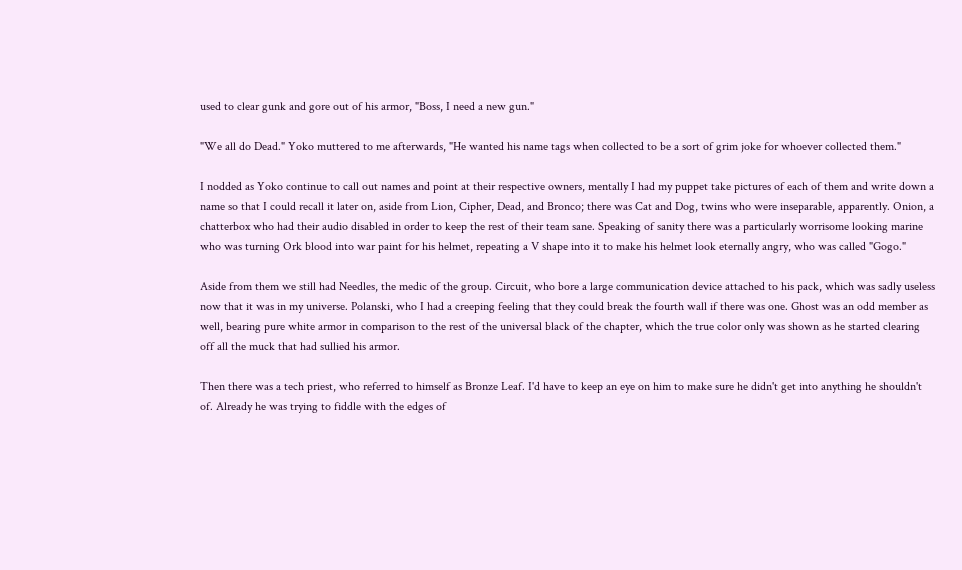used to clear gunk and gore out of his armor, "Boss, I need a new gun."

"We all do Dead." Yoko muttered to me afterwards, "He wanted his name tags when collected to be a sort of grim joke for whoever collected them."

I nodded as Yoko continue to call out names and point at their respective owners, mentally I had my puppet take pictures of each of them and write down a name so that I could recall it later on, aside from Lion, Cipher, Dead, and Bronco; there was Cat and Dog, twins who were inseparable, apparently. Onion, a chatterbox who had their audio disabled in order to keep the rest of their team sane. Speaking of sanity there was a particularly worrisome looking marine who was turning Ork blood into war paint for his helmet, repeating a V shape into it to make his helmet look eternally angry, who was called "Gogo."

Aside from them we still had Needles, the medic of the group. Circuit, who bore a large communication device attached to his pack, which was sadly useless now that it was in my universe. Polanski, who I had a creeping feeling that they could break the fourth wall if there was one. Ghost was an odd member as well, bearing pure white armor in comparison to the rest of the universal black of the chapter, which the true color only was shown as he started clearing off all the muck that had sullied his armor.

Then there was a tech priest, who referred to himself as Bronze Leaf. I'd have to keep an eye on him to make sure he didn't get into anything he shouldn't of. Already he was trying to fiddle with the edges of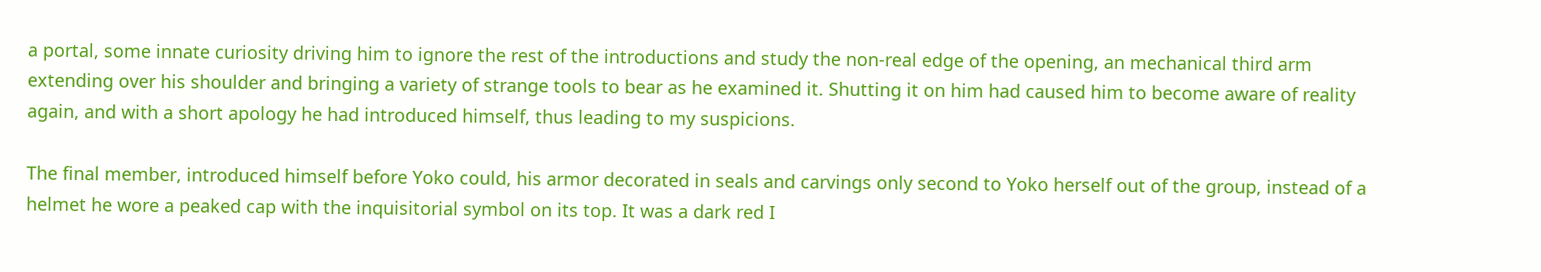a portal, some innate curiosity driving him to ignore the rest of the introductions and study the non-real edge of the opening, an mechanical third arm extending over his shoulder and bringing a variety of strange tools to bear as he examined it. Shutting it on him had caused him to become aware of reality again, and with a short apology he had introduced himself, thus leading to my suspicions.

The final member, introduced himself before Yoko could, his armor decorated in seals and carvings only second to Yoko herself out of the group, instead of a helmet he wore a peaked cap with the inquisitorial symbol on its top. It was a dark red I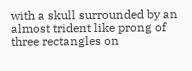with a skull surrounded by an almost trident like prong of three rectangles on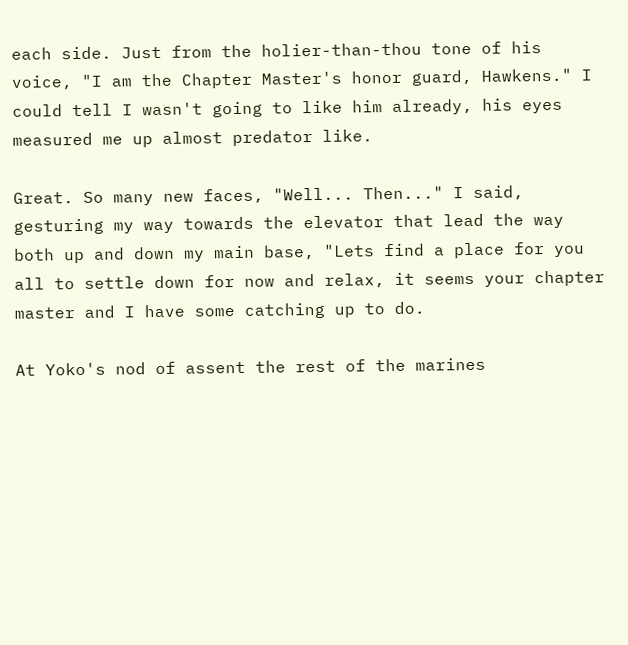each side. Just from the holier-than-thou tone of his voice, "I am the Chapter Master's honor guard, Hawkens." I could tell I wasn't going to like him already, his eyes measured me up almost predator like.

Great. So many new faces, "Well... Then..." I said, gesturing my way towards the elevator that lead the way both up and down my main base, "Lets find a place for you all to settle down for now and relax, it seems your chapter master and I have some catching up to do.

At Yoko's nod of assent the rest of the marines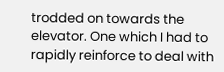trodded on towards the elevator. One which I had to rapidly reinforce to deal with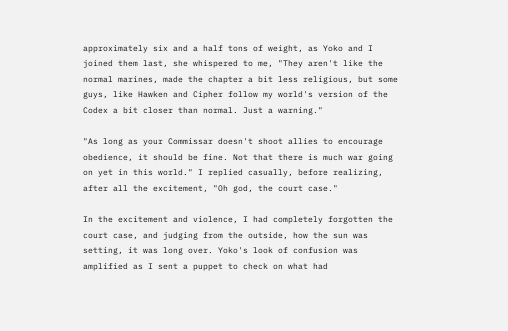approximately six and a half tons of weight, as Yoko and I joined them last, she whispered to me, "They aren't like the normal marines, made the chapter a bit less religious, but some guys, like Hawken and Cipher follow my world's version of the Codex a bit closer than normal. Just a warning."

"As long as your Commissar doesn't shoot allies to encourage obedience, it should be fine. Not that there is much war going on yet in this world." I replied casually, before realizing, after all the excitement, "Oh god, the court case."

In the excitement and violence, I had completely forgotten the court case, and judging from the outside, how the sun was setting, it was long over. Yoko's look of confusion was amplified as I sent a puppet to check on what had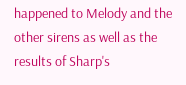happened to Melody and the other sirens as well as the results of Sharp's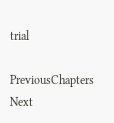trial

PreviousChapters Next